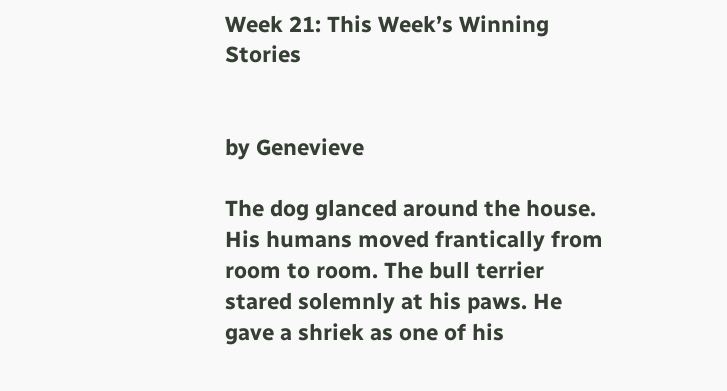Week 21: This Week’s Winning Stories


by Genevieve

The dog glanced around the house. His humans moved frantically from room to room. The bull terrier stared solemnly at his paws. He gave a shriek as one of his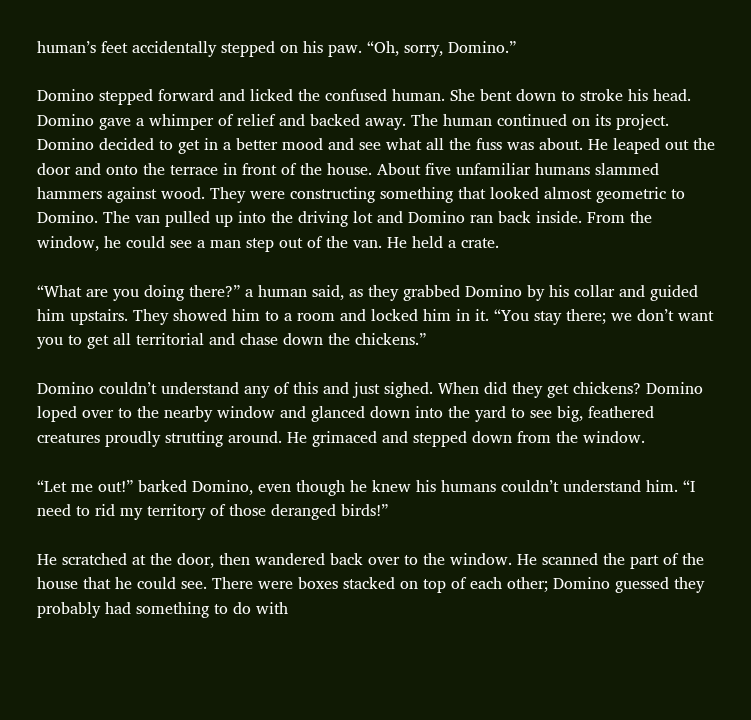human’s feet accidentally stepped on his paw. “Oh, sorry, Domino.”

Domino stepped forward and licked the confused human. She bent down to stroke his head. Domino gave a whimper of relief and backed away. The human continued on its project. Domino decided to get in a better mood and see what all the fuss was about. He leaped out the door and onto the terrace in front of the house. About five unfamiliar humans slammed hammers against wood. They were constructing something that looked almost geometric to Domino. The van pulled up into the driving lot and Domino ran back inside. From the window, he could see a man step out of the van. He held a crate.

“What are you doing there?” a human said, as they grabbed Domino by his collar and guided him upstairs. They showed him to a room and locked him in it. “You stay there; we don’t want you to get all territorial and chase down the chickens.”

Domino couldn’t understand any of this and just sighed. When did they get chickens? Domino loped over to the nearby window and glanced down into the yard to see big, feathered creatures proudly strutting around. He grimaced and stepped down from the window.

“Let me out!” barked Domino, even though he knew his humans couldn’t understand him. “I need to rid my territory of those deranged birds!”

He scratched at the door, then wandered back over to the window. He scanned the part of the house that he could see. There were boxes stacked on top of each other; Domino guessed they probably had something to do with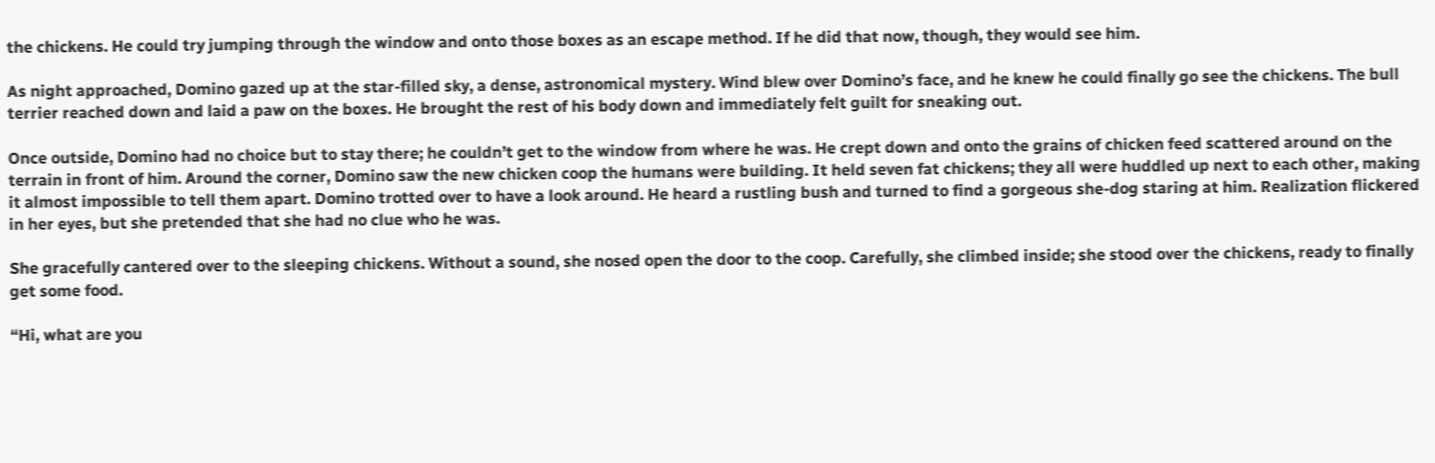the chickens. He could try jumping through the window and onto those boxes as an escape method. If he did that now, though, they would see him.

As night approached, Domino gazed up at the star-filled sky, a dense, astronomical mystery. Wind blew over Domino’s face, and he knew he could finally go see the chickens. The bull terrier reached down and laid a paw on the boxes. He brought the rest of his body down and immediately felt guilt for sneaking out.

Once outside, Domino had no choice but to stay there; he couldn’t get to the window from where he was. He crept down and onto the grains of chicken feed scattered around on the terrain in front of him. Around the corner, Domino saw the new chicken coop the humans were building. It held seven fat chickens; they all were huddled up next to each other, making it almost impossible to tell them apart. Domino trotted over to have a look around. He heard a rustling bush and turned to find a gorgeous she-dog staring at him. Realization flickered in her eyes, but she pretended that she had no clue who he was.

She gracefully cantered over to the sleeping chickens. Without a sound, she nosed open the door to the coop. Carefully, she climbed inside; she stood over the chickens, ready to finally get some food.

“Hi, what are you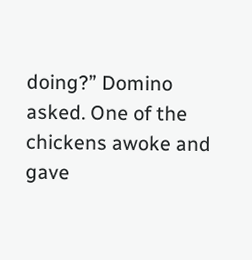doing?” Domino asked. One of the chickens awoke and gave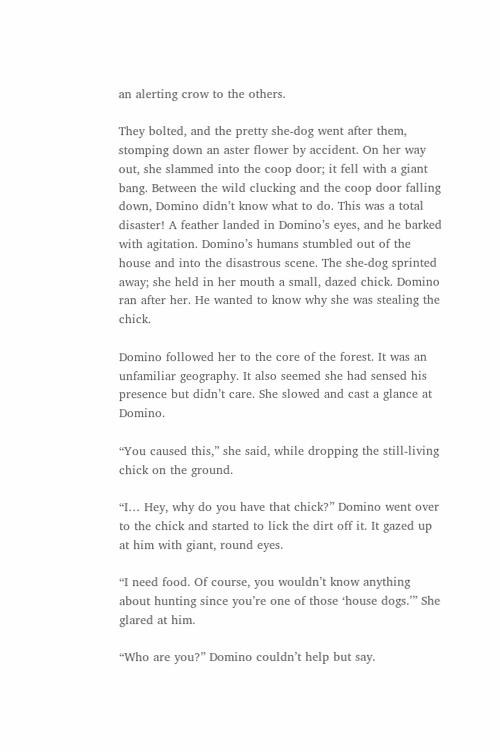an alerting crow to the others.

They bolted, and the pretty she-dog went after them, stomping down an aster flower by accident. On her way out, she slammed into the coop door; it fell with a giant bang. Between the wild clucking and the coop door falling down, Domino didn’t know what to do. This was a total disaster! A feather landed in Domino’s eyes, and he barked with agitation. Domino’s humans stumbled out of the house and into the disastrous scene. The she-dog sprinted away; she held in her mouth a small, dazed chick. Domino ran after her. He wanted to know why she was stealing the chick.

Domino followed her to the core of the forest. It was an unfamiliar geography. It also seemed she had sensed his presence but didn’t care. She slowed and cast a glance at Domino.

“You caused this,” she said, while dropping the still-living chick on the ground.

“I… Hey, why do you have that chick?” Domino went over to the chick and started to lick the dirt off it. It gazed up at him with giant, round eyes.

“I need food. Of course, you wouldn’t know anything about hunting since you’re one of those ‘house dogs.’” She glared at him.

“Who are you?” Domino couldn’t help but say.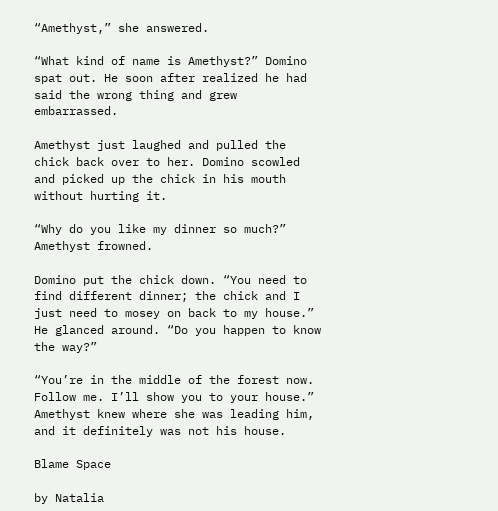“Amethyst,” she answered.

“What kind of name is Amethyst?” Domino spat out. He soon after realized he had said the wrong thing and grew embarrassed.

Amethyst just laughed and pulled the chick back over to her. Domino scowled and picked up the chick in his mouth without hurting it.

“Why do you like my dinner so much?” Amethyst frowned.

Domino put the chick down. “You need to find different dinner; the chick and I just need to mosey on back to my house.” He glanced around. “Do you happen to know the way?”

“You’re in the middle of the forest now. Follow me. I’ll show you to your house.” Amethyst knew where she was leading him, and it definitely was not his house.

Blame Space

by Natalia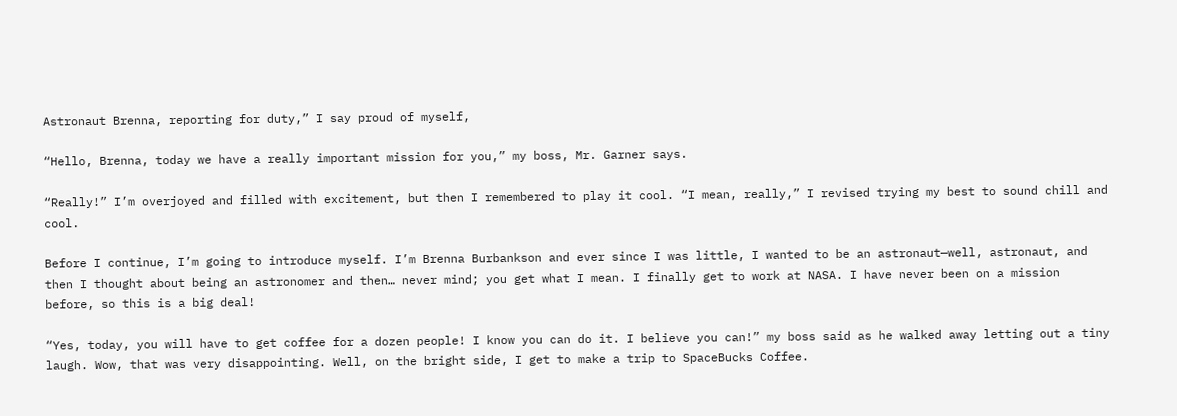Astronaut Brenna, reporting for duty,” I say proud of myself,

“Hello, Brenna, today we have a really important mission for you,” my boss, Mr. Garner says.

“Really!” I’m overjoyed and filled with excitement, but then I remembered to play it cool. “I mean, really,” I revised trying my best to sound chill and cool.

Before I continue, I’m going to introduce myself. I’m Brenna Burbankson and ever since I was little, I wanted to be an astronaut—well, astronaut, and then I thought about being an astronomer and then… never mind; you get what I mean. I finally get to work at NASA. I have never been on a mission before, so this is a big deal!

“Yes, today, you will have to get coffee for a dozen people! I know you can do it. I believe you can!” my boss said as he walked away letting out a tiny laugh. Wow, that was very disappointing. Well, on the bright side, I get to make a trip to SpaceBucks Coffee.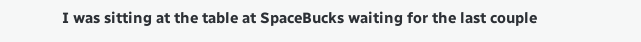I was sitting at the table at SpaceBucks waiting for the last couple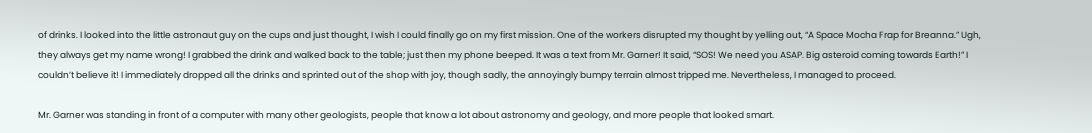of drinks. I looked into the little astronaut guy on the cups and just thought, I wish I could finally go on my first mission. One of the workers disrupted my thought by yelling out, “A Space Mocha Frap for Breanna.” Ugh, they always get my name wrong! I grabbed the drink and walked back to the table; just then my phone beeped. It was a text from Mr. Garner! It said, “SOS! We need you ASAP. Big asteroid coming towards Earth!” I couldn’t believe it! I immediately dropped all the drinks and sprinted out of the shop with joy, though sadly, the annoyingly bumpy terrain almost tripped me. Nevertheless, I managed to proceed.

Mr. Garner was standing in front of a computer with many other geologists, people that know a lot about astronomy and geology, and more people that looked smart.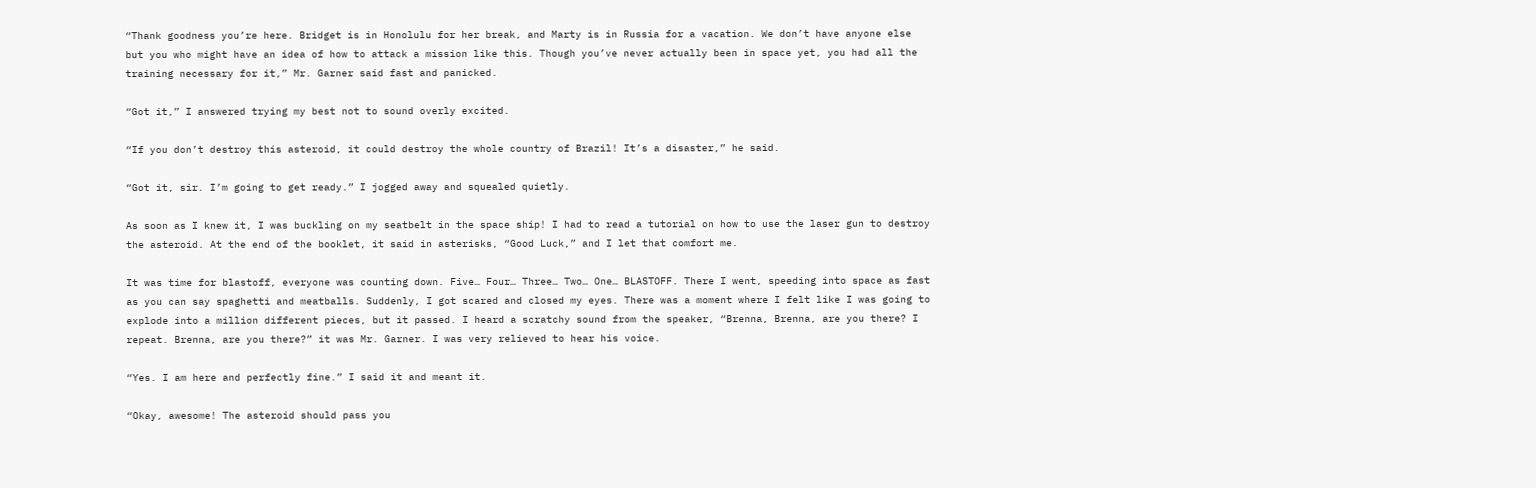“Thank goodness you’re here. Bridget is in Honolulu for her break, and Marty is in Russia for a vacation. We don’t have anyone else but you who might have an idea of how to attack a mission like this. Though you’ve never actually been in space yet, you had all the training necessary for it,” Mr. Garner said fast and panicked.

“Got it,” I answered trying my best not to sound overly excited.

“If you don’t destroy this asteroid, it could destroy the whole country of Brazil! It’s a disaster,” he said.

“Got it, sir. I’m going to get ready.” I jogged away and squealed quietly.

As soon as I knew it, I was buckling on my seatbelt in the space ship! I had to read a tutorial on how to use the laser gun to destroy the asteroid. At the end of the booklet, it said in asterisks, “Good Luck,” and I let that comfort me.

It was time for blastoff, everyone was counting down. Five… Four… Three… Two… One… BLASTOFF. There I went, speeding into space as fast as you can say spaghetti and meatballs. Suddenly, I got scared and closed my eyes. There was a moment where I felt like I was going to explode into a million different pieces, but it passed. I heard a scratchy sound from the speaker, “Brenna, Brenna, are you there? I repeat. Brenna, are you there?” it was Mr. Garner. I was very relieved to hear his voice.

“Yes. I am here and perfectly fine.” I said it and meant it.

“Okay, awesome! The asteroid should pass you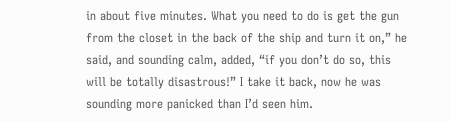in about five minutes. What you need to do is get the gun from the closet in the back of the ship and turn it on,” he said, and sounding calm, added, “if you don’t do so, this will be totally disastrous!” I take it back, now he was sounding more panicked than I’d seen him.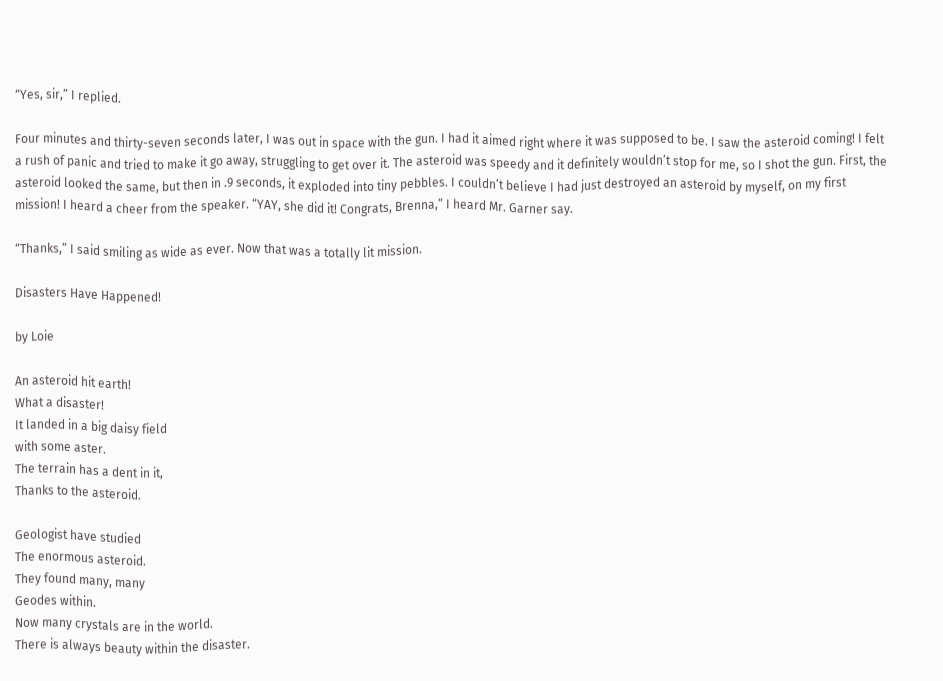“Yes, sir,” I replied.

Four minutes and thirty-seven seconds later, I was out in space with the gun. I had it aimed right where it was supposed to be. I saw the asteroid coming! I felt a rush of panic and tried to make it go away, struggling to get over it. The asteroid was speedy and it definitely wouldn’t stop for me, so I shot the gun. First, the asteroid looked the same, but then in .9 seconds, it exploded into tiny pebbles. I couldn’t believe I had just destroyed an asteroid by myself, on my first mission! I heard a cheer from the speaker. “YAY, she did it! Congrats, Brenna,” I heard Mr. Garner say.

“Thanks,” I said smiling as wide as ever. Now that was a totally lit mission.

Disasters Have Happened!

by Loie

An asteroid hit earth!
What a disaster!
It landed in a big daisy field
with some aster.
The terrain has a dent in it,
Thanks to the asteroid.

Geologist have studied
The enormous asteroid.
They found many, many
Geodes within.
Now many crystals are in the world.
There is always beauty within the disaster.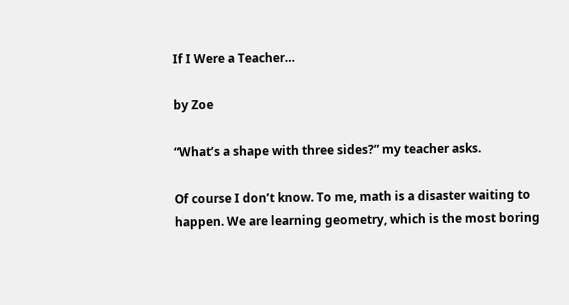If I Were a Teacher…

by Zoe

“What’s a shape with three sides?” my teacher asks.

Of course I don’t know. To me, math is a disaster waiting to happen. We are learning geometry, which is the most boring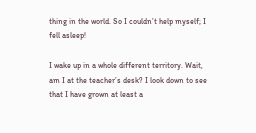thing in the world. So I couldn’t help myself; I fell asleep!

I wake up in a whole different territory. Wait, am I at the teacher’s desk? I look down to see that I have grown at least a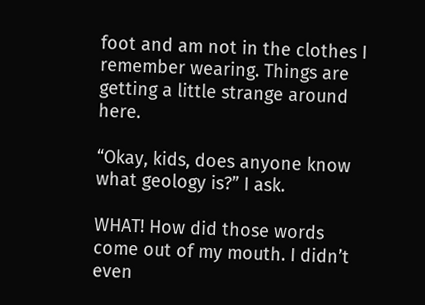foot and am not in the clothes I remember wearing. Things are getting a little strange around here.

“Okay, kids, does anyone know what geology is?” I ask.

WHAT! How did those words come out of my mouth. I didn’t even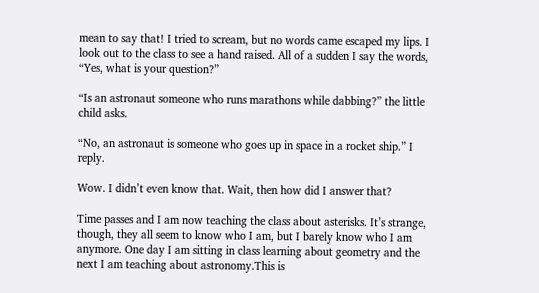mean to say that! I tried to scream, but no words came escaped my lips. I look out to the class to see a hand raised. All of a sudden I say the words, “Yes, what is your question?”

“Is an astronaut someone who runs marathons while dabbing?” the little child asks.

“No, an astronaut is someone who goes up in space in a rocket ship.” I reply.

Wow. I didn’t even know that. Wait, then how did I answer that?

Time passes and I am now teaching the class about asterisks. It’s strange, though, they all seem to know who I am, but I barely know who I am anymore. One day I am sitting in class learning about geometry and the next I am teaching about astronomy.This is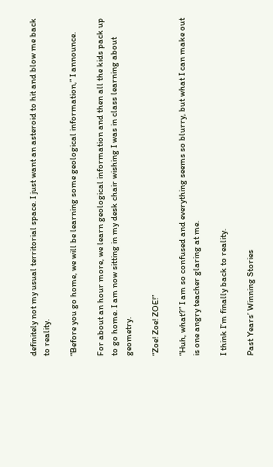definitely not my usual territorial space. I just want an asteroid to hit and blow me back to reality.

“Before you go home, we will be learning some geological information,” I announce.

For about an hour more, we learn geological information and then all the kids pack up to go home. I am now sitting in my desk chair wishing I was in class learning about geometry.

“Zoe! Zoe! ZOE!”

“Huh, what?” I am so confused and everything seems so blurry, but what I can make out is one angry teacher glaring at me.

I think I’m finally back to reality.

Past Years’ Winning Stories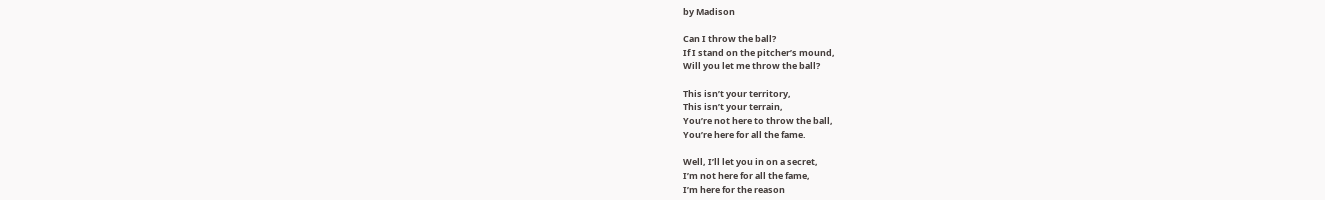by Madison

Can I throw the ball?
If I stand on the pitcher’s mound,
Will you let me throw the ball?

This isn’t your territory,
This isn’t your terrain,
You’re not here to throw the ball,
You’re here for all the fame.

Well, I’ll let you in on a secret,
I’m not here for all the fame,
I’m here for the reason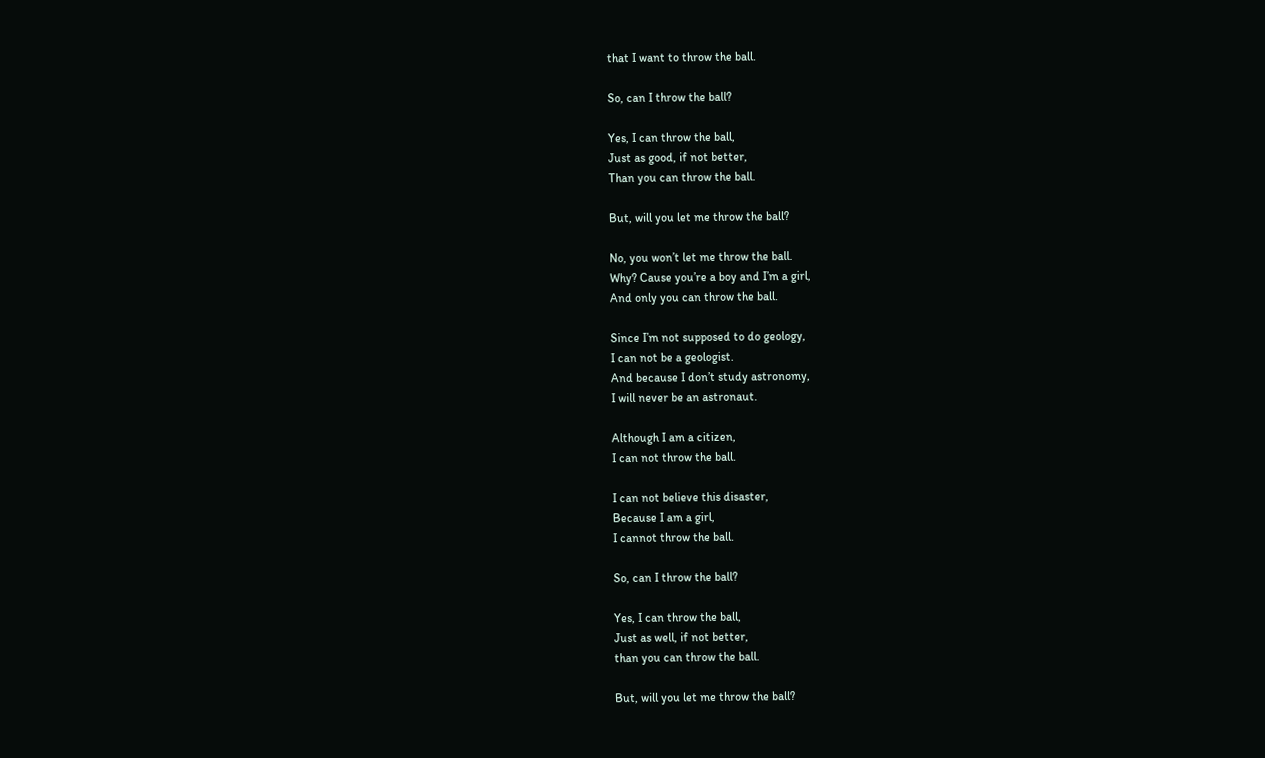that I want to throw the ball.

So, can I throw the ball?

Yes, I can throw the ball,
Just as good, if not better,
Than you can throw the ball.

But, will you let me throw the ball?

No, you won’t let me throw the ball.
Why? Cause you’re a boy and I’m a girl,
And only you can throw the ball.

Since I’m not supposed to do geology,
I can not be a geologist.
And because I don’t study astronomy,
I will never be an astronaut.

Although I am a citizen,
I can not throw the ball.

I can not believe this disaster,
Because I am a girl,
I cannot throw the ball.

So, can I throw the ball?

Yes, I can throw the ball,
Just as well, if not better,
than you can throw the ball.

But, will you let me throw the ball?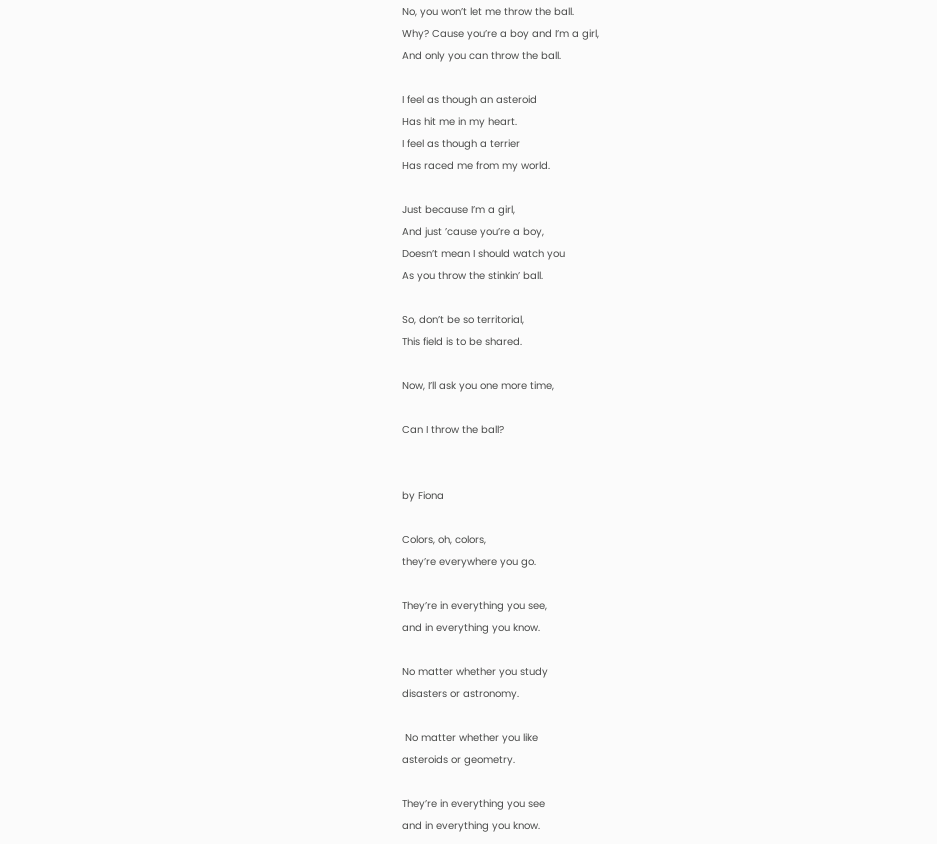No, you won’t let me throw the ball.
Why? Cause you’re a boy and I’m a girl,
And only you can throw the ball.

I feel as though an asteroid
Has hit me in my heart.
I feel as though a terrier
Has raced me from my world.

Just because I’m a girl,
And just ’cause you’re a boy,
Doesn’t mean I should watch you
As you throw the stinkin’ ball.

So, don’t be so territorial,
This field is to be shared.

Now, I’ll ask you one more time,

Can I throw the ball?


by Fiona

Colors, oh, colors,
they’re everywhere you go.

They’re in everything you see,
and in everything you know.

No matter whether you study
disasters or astronomy.

 No matter whether you like
asteroids or geometry.

They’re in everything you see
and in everything you know.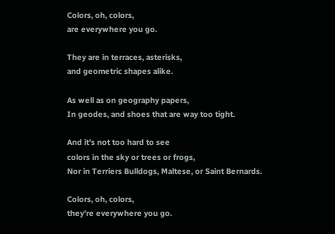Colors, oh, colors,
are everywhere you go.

They are in terraces, asterisks,
and geometric shapes alike.

As well as on geography papers,
In geodes, and shoes that are way too tight.

And it’s not too hard to see
colors in the sky or trees or frogs,
Nor in Terriers Bulldogs, Maltese, or Saint Bernards.

Colors, oh, colors,
they’re everywhere you go.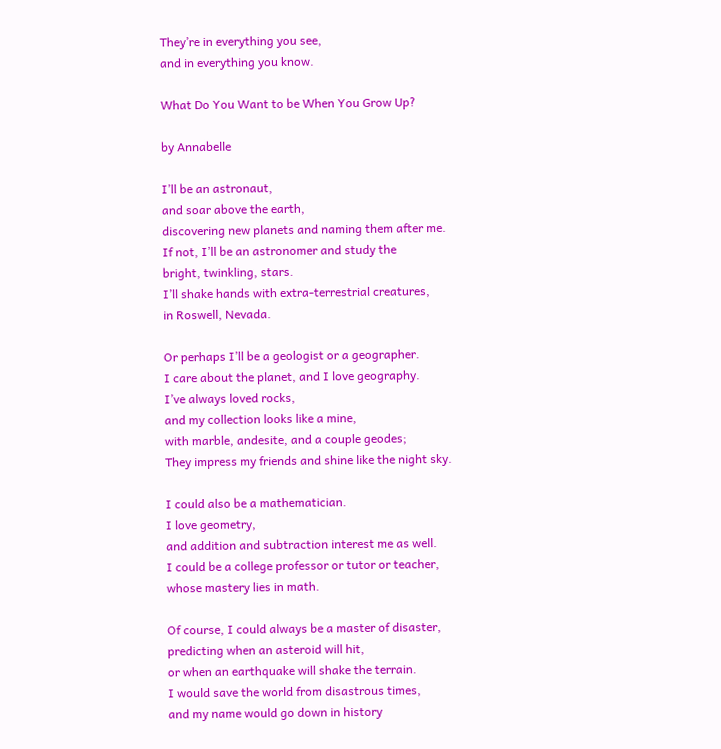They’re in everything you see,
and in everything you know.

What Do You Want to be When You Grow Up?

by Annabelle

I’ll be an astronaut,
and soar above the earth,
discovering new planets and naming them after me.
If not, I’ll be an astronomer and study the
bright, twinkling, stars.
I’ll shake hands with extra-terrestrial creatures,
in Roswell, Nevada.

Or perhaps I’ll be a geologist or a geographer.
I care about the planet, and I love geography.
I’ve always loved rocks,
and my collection looks like a mine,
with marble, andesite, and a couple geodes;
They impress my friends and shine like the night sky.

I could also be a mathematician.
I love geometry,
and addition and subtraction interest me as well.
I could be a college professor or tutor or teacher,
whose mastery lies in math.

Of course, I could always be a master of disaster,
predicting when an asteroid will hit,
or when an earthquake will shake the terrain.
I would save the world from disastrous times,
and my name would go down in history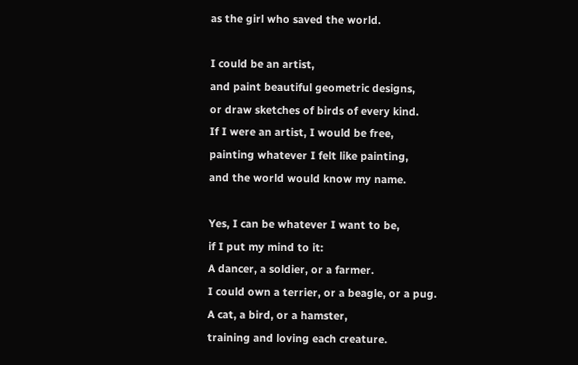as the girl who saved the world.

I could be an artist,
and paint beautiful geometric designs,
or draw sketches of birds of every kind.
If I were an artist, I would be free,
painting whatever I felt like painting,
and the world would know my name.

Yes, I can be whatever I want to be,
if I put my mind to it:
A dancer, a soldier, or a farmer.
I could own a terrier, or a beagle, or a pug.
A cat, a bird, or a hamster,
training and loving each creature.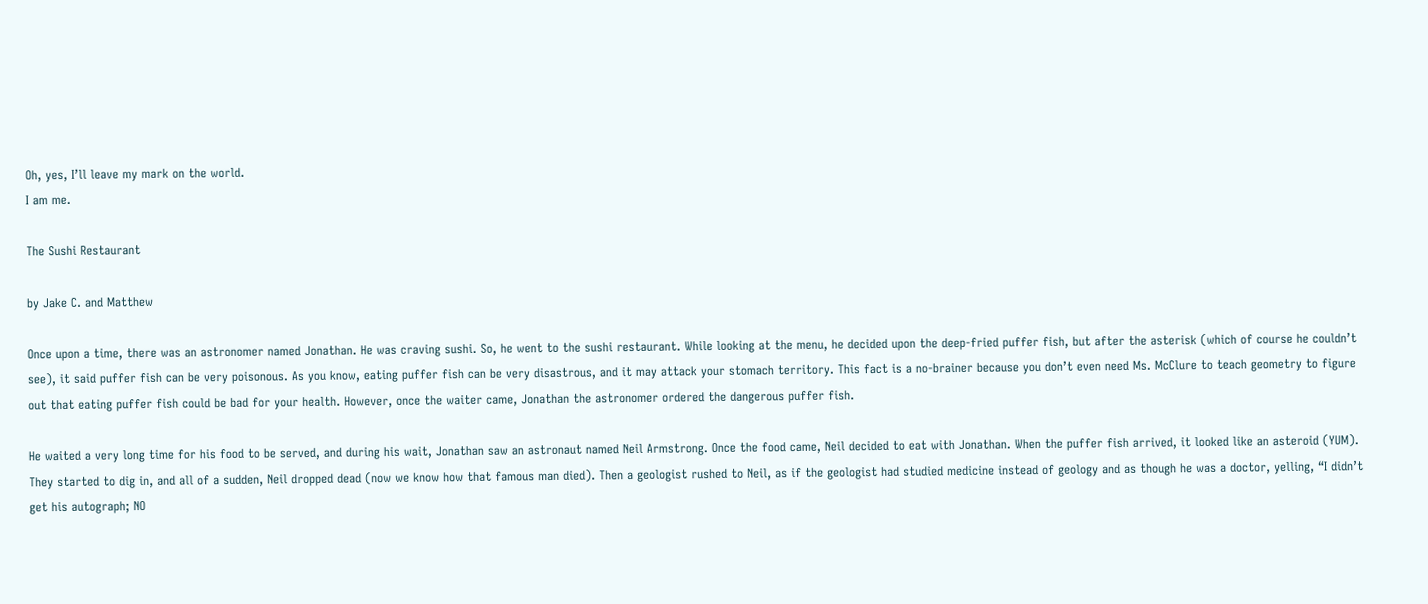Oh, yes, I’ll leave my mark on the world.
I am me.

The Sushi Restaurant

by Jake C. and Matthew

Once upon a time, there was an astronomer named Jonathan. He was craving sushi. So, he went to the sushi restaurant. While looking at the menu, he decided upon the deep-fried puffer fish, but after the asterisk (which of course he couldn’t see), it said puffer fish can be very poisonous. As you know, eating puffer fish can be very disastrous, and it may attack your stomach territory. This fact is a no-brainer because you don’t even need Ms. McClure to teach geometry to figure out that eating puffer fish could be bad for your health. However, once the waiter came, Jonathan the astronomer ordered the dangerous puffer fish.

He waited a very long time for his food to be served, and during his wait, Jonathan saw an astronaut named Neil Armstrong. Once the food came, Neil decided to eat with Jonathan. When the puffer fish arrived, it looked like an asteroid (YUM). They started to dig in, and all of a sudden, Neil dropped dead (now we know how that famous man died). Then a geologist rushed to Neil, as if the geologist had studied medicine instead of geology and as though he was a doctor, yelling, “I didn’t get his autograph; NO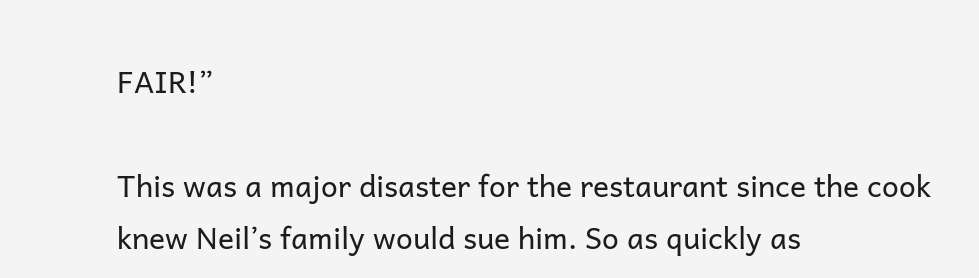FAIR!”

This was a major disaster for the restaurant since the cook knew Neil’s family would sue him. So as quickly as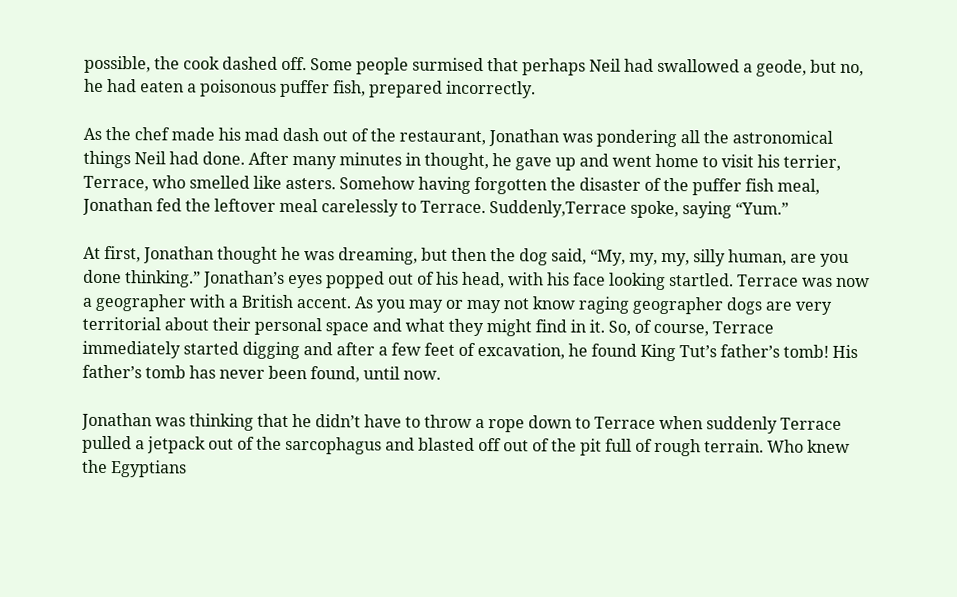possible, the cook dashed off. Some people surmised that perhaps Neil had swallowed a geode, but no, he had eaten a poisonous puffer fish, prepared incorrectly.

As the chef made his mad dash out of the restaurant, Jonathan was pondering all the astronomical things Neil had done. After many minutes in thought, he gave up and went home to visit his terrier, Terrace, who smelled like asters. Somehow having forgotten the disaster of the puffer fish meal, Jonathan fed the leftover meal carelessly to Terrace. Suddenly,Terrace spoke, saying “Yum.”

At first, Jonathan thought he was dreaming, but then the dog said, “My, my, my, silly human, are you done thinking.” Jonathan’s eyes popped out of his head, with his face looking startled. Terrace was now a geographer with a British accent. As you may or may not know raging geographer dogs are very territorial about their personal space and what they might find in it. So, of course, Terrace immediately started digging and after a few feet of excavation, he found King Tut’s father’s tomb! His father’s tomb has never been found, until now.

Jonathan was thinking that he didn’t have to throw a rope down to Terrace when suddenly Terrace pulled a jetpack out of the sarcophagus and blasted off out of the pit full of rough terrain. Who knew the Egyptians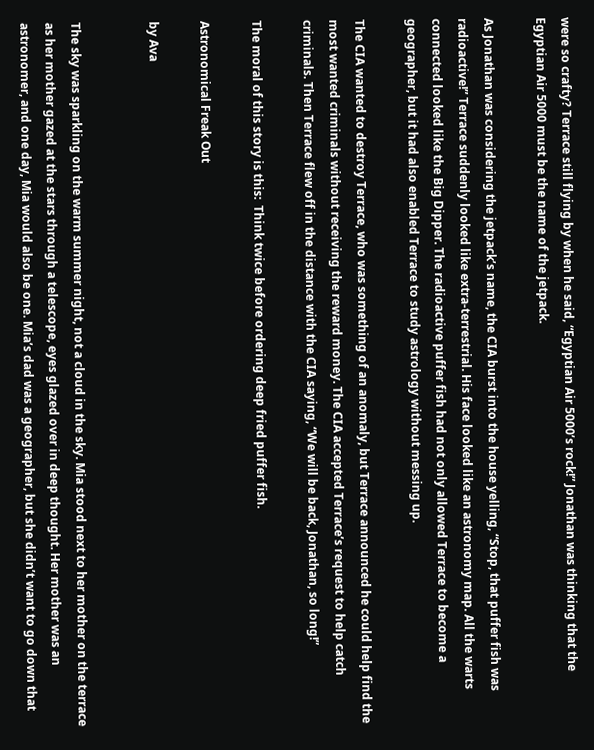were so crafty? Terrace still flying by when he said, “Egyptian Air 5000’s rock!” Jonathan was thinking that the Egyptian Air 5000 must be the name of the jetpack.

As Jonathan was considering the jetpack’s name, the CIA burst into the house yelling, “Stop, that puffer fish was radioactive!” Terrace suddenly looked like extra-terrestrial. His face looked like an astronomy map. All the warts connected looked like the Big Dipper. The radioactive puffer fish had not only allowed Terrace to become a geographer, but it had also enabled Terrace to study astrology without messing up.

The CIA wanted to destroy Terrace, who was something of an anomaly, but Terrace announced he could help find the most wanted criminals without receiving the reward money. The CIA accepted Terrace’s request to help catch criminals. Then Terrace flew off in the distance with the CIA saying, “We will be back, Jonathan, so long!”

The moral of this story is this:  Think twice before ordering deep fried puffer fish.

Astronomical Freak Out

by Ava


The sky was sparkling on the warm summer night, not a cloud in the sky. Mia stood next to her mother on the terrace as her mother gazed at the stars through a telescope, eyes glazed over in deep thought. Her mother was an astronomer, and one day, Mia would also be one. Mia’s dad was a geographer, but she didn’t want to go down that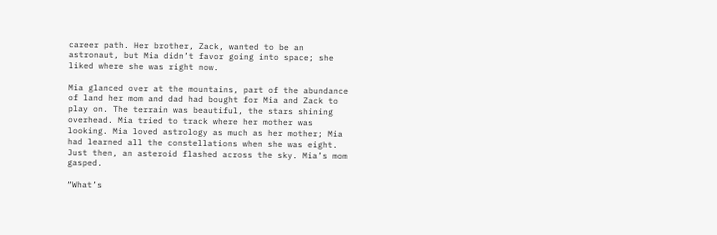career path. Her brother, Zack, wanted to be an astronaut, but Mia didn’t favor going into space; she liked where she was right now.

Mia glanced over at the mountains, part of the abundance of land her mom and dad had bought for Mia and Zack to play on. The terrain was beautiful, the stars shining overhead. Mia tried to track where her mother was looking. Mia loved astrology as much as her mother; Mia had learned all the constellations when she was eight.  Just then, an asteroid flashed across the sky. Mia’s mom gasped.

“What’s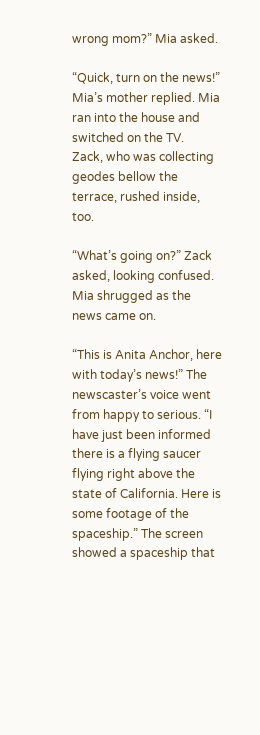wrong mom?” Mia asked.

“Quick, turn on the news!” Mia’s mother replied. Mia ran into the house and switched on the TV.   Zack, who was collecting geodes bellow the terrace, rushed inside, too.

“What’s going on?” Zack asked, looking confused. Mia shrugged as the news came on.

“This is Anita Anchor, here with today’s news!” The newscaster’s voice went from happy to serious. “I have just been informed there is a flying saucer flying right above the state of California. Here is some footage of the spaceship.” The screen showed a spaceship that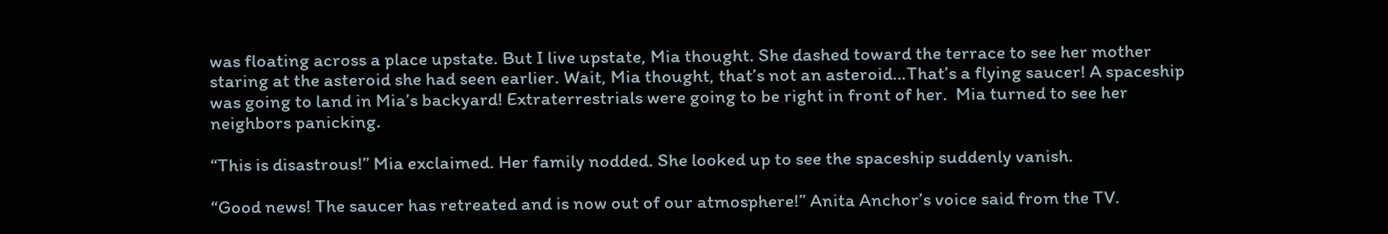was floating across a place upstate. But I live upstate, Mia thought. She dashed toward the terrace to see her mother staring at the asteroid she had seen earlier. Wait, Mia thought, that’s not an asteroid…That’s a flying saucer! A spaceship was going to land in Mia’s backyard! Extraterrestrials were going to be right in front of her.  Mia turned to see her neighbors panicking.

“This is disastrous!” Mia exclaimed. Her family nodded. She looked up to see the spaceship suddenly vanish.

“Good news! The saucer has retreated and is now out of our atmosphere!” Anita Anchor’s voice said from the TV.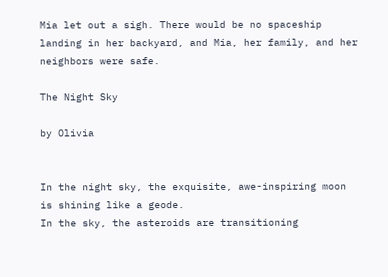Mia let out a sigh. There would be no spaceship landing in her backyard, and Mia, her family, and her neighbors were safe.

The Night Sky

by Olivia


In the night sky, the exquisite, awe-inspiring moon
is shining like a geode.
In the sky, the asteroids are transitioning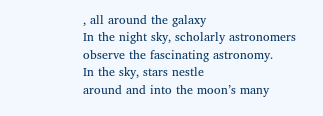, all around the galaxy
In the night sky, scholarly astronomers
observe the fascinating astronomy.
In the sky, stars nestle
around and into the moon’s many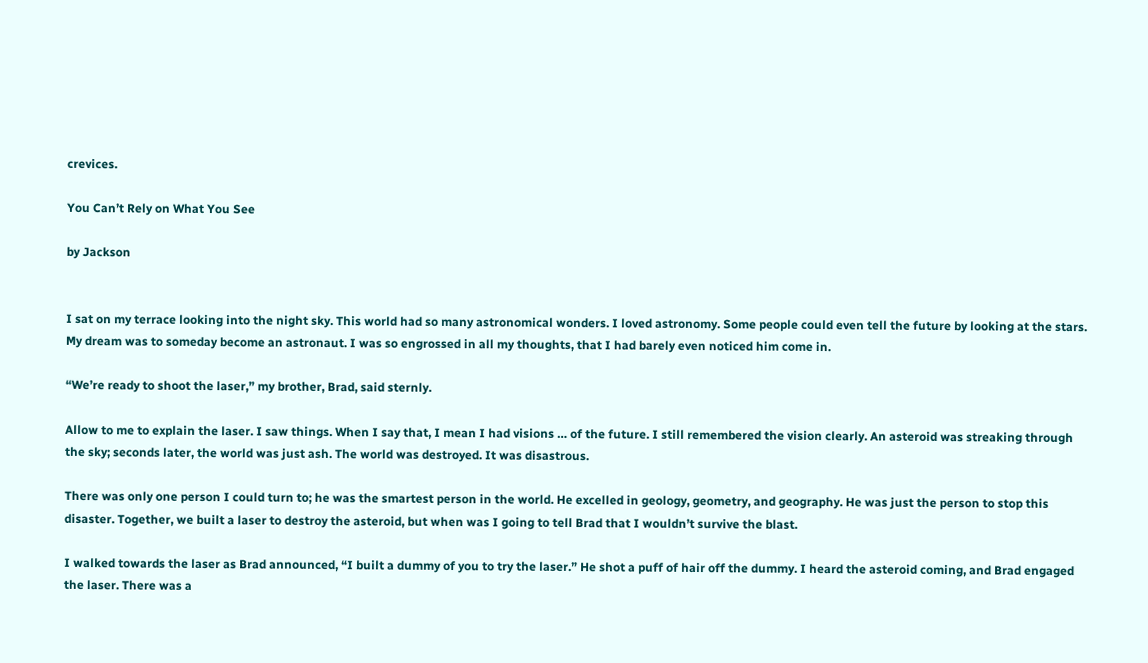crevices.

You Can’t Rely on What You See

by Jackson


I sat on my terrace looking into the night sky. This world had so many astronomical wonders. I loved astronomy. Some people could even tell the future by looking at the stars. My dream was to someday become an astronaut. I was so engrossed in all my thoughts, that I had barely even noticed him come in.

“We’re ready to shoot the laser,” my brother, Brad, said sternly.

Allow to me to explain the laser. I saw things. When I say that, I mean I had visions … of the future. I still remembered the vision clearly. An asteroid was streaking through the sky; seconds later, the world was just ash. The world was destroyed. It was disastrous.

There was only one person I could turn to; he was the smartest person in the world. He excelled in geology, geometry, and geography. He was just the person to stop this disaster. Together, we built a laser to destroy the asteroid, but when was I going to tell Brad that I wouldn’t survive the blast.

I walked towards the laser as Brad announced, “I built a dummy of you to try the laser.” He shot a puff of hair off the dummy. I heard the asteroid coming, and Brad engaged the laser. There was a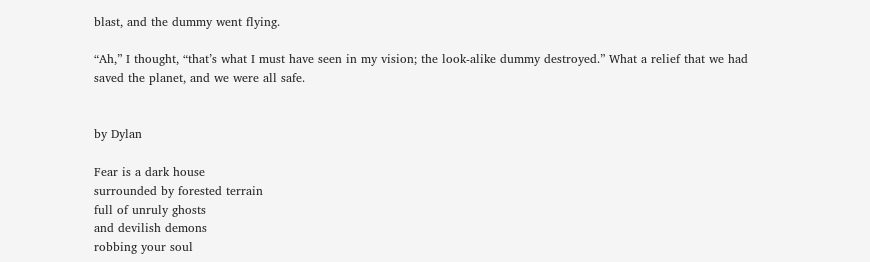blast, and the dummy went flying.

“Ah,” I thought, “that’s what I must have seen in my vision; the look-alike dummy destroyed.” What a relief that we had saved the planet, and we were all safe.


by Dylan

Fear is a dark house
surrounded by forested terrain
full of unruly ghosts
and devilish demons
robbing your soul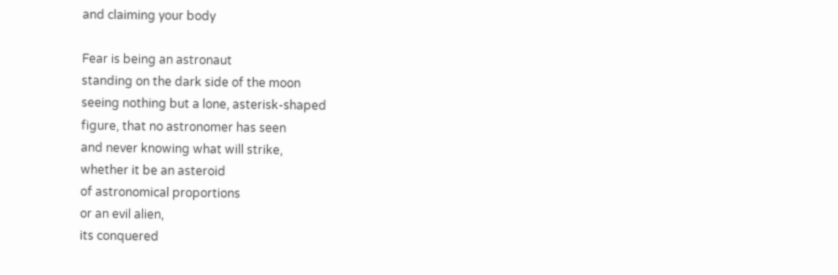and claiming your body

Fear is being an astronaut
standing on the dark side of the moon
seeing nothing but a lone, asterisk-shaped
figure, that no astronomer has seen
and never knowing what will strike,
whether it be an asteroid
of astronomical proportions
or an evil alien,
its conquered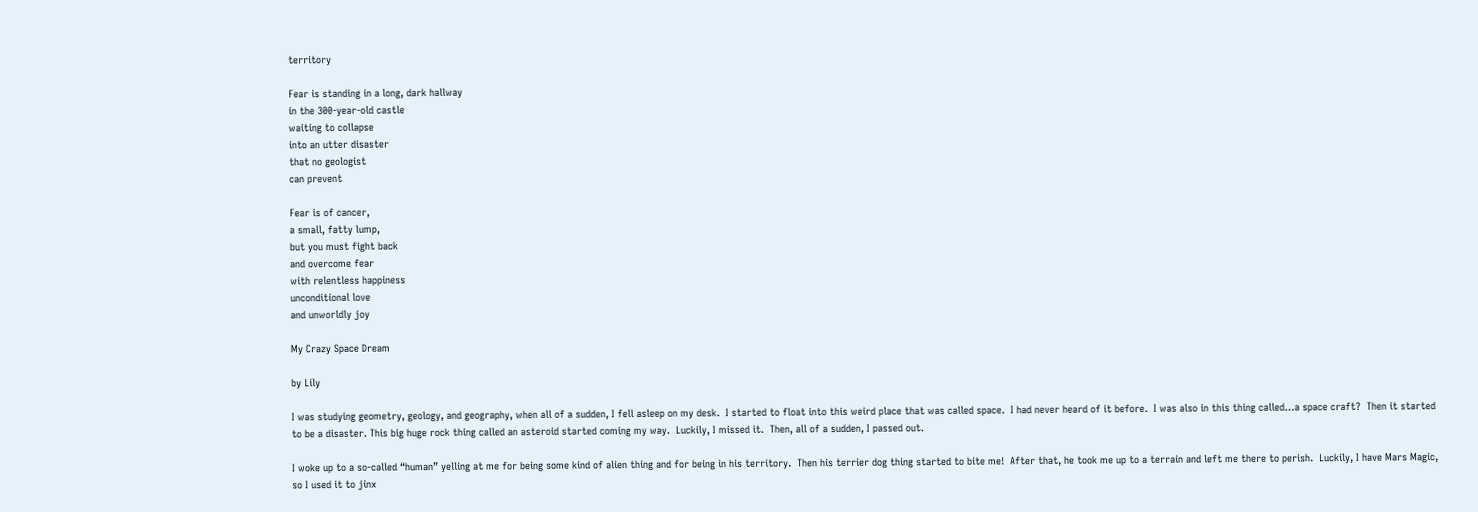territory

Fear is standing in a long, dark hallway
in the 300-year-old castle
waiting to collapse
into an utter disaster
that no geologist
can prevent

Fear is of cancer,
a small, fatty lump,
but you must fight back
and overcome fear
with relentless happiness
unconditional love
and unworldly joy

My Crazy Space Dream

by Lily

I was studying geometry, geology, and geography, when all of a sudden, I fell asleep on my desk.  I started to float into this weird place that was called space.  I had never heard of it before.  I was also in this thing called…a space craft?  Then it started to be a disaster. This big huge rock thing called an asteroid started coming my way.  Luckily, I missed it.  Then, all of a sudden, I passed out.

I woke up to a so-called “human” yelling at me for being some kind of alien thing and for being in his territory.  Then his terrier dog thing started to bite me!  After that, he took me up to a terrain and left me there to perish.  Luckily, I have Mars Magic, so I used it to jinx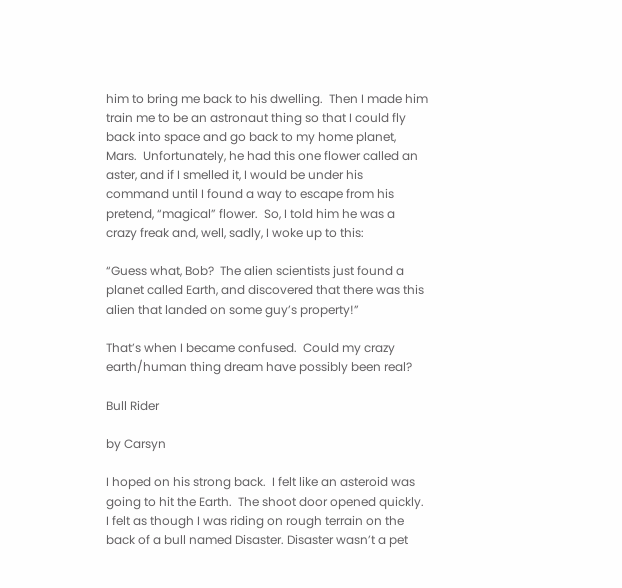him to bring me back to his dwelling.  Then I made him train me to be an astronaut thing so that I could fly back into space and go back to my home planet, Mars.  Unfortunately, he had this one flower called an aster, and if I smelled it, I would be under his command until I found a way to escape from his pretend, “magical” flower.  So, I told him he was a crazy freak and, well, sadly, I woke up to this:

“Guess what, Bob?  The alien scientists just found a planet called Earth, and discovered that there was this alien that landed on some guy’s property!”

That’s when I became confused.  Could my crazy earth/human thing dream have possibly been real?

Bull Rider

by Carsyn

I hoped on his strong back.  I felt like an asteroid was going to hit the Earth.  The shoot door opened quickly.  I felt as though I was riding on rough terrain on the back of a bull named Disaster. Disaster wasn’t a pet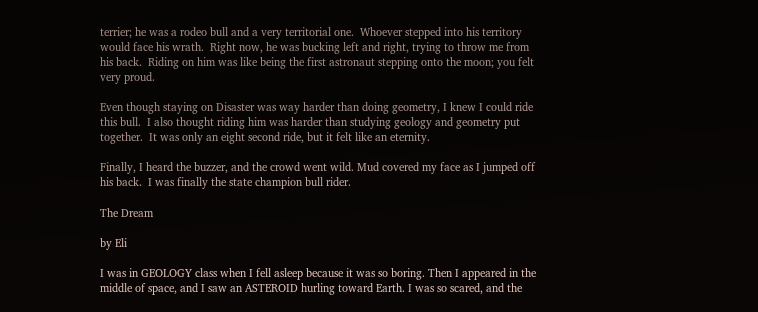terrier; he was a rodeo bull and a very territorial one.  Whoever stepped into his territory would face his wrath.  Right now, he was bucking left and right, trying to throw me from his back.  Riding on him was like being the first astronaut stepping onto the moon; you felt very proud.

Even though staying on Disaster was way harder than doing geometry, I knew I could ride this bull.  I also thought riding him was harder than studying geology and geometry put together.  It was only an eight second ride, but it felt like an eternity.

Finally, I heard the buzzer, and the crowd went wild. Mud covered my face as I jumped off his back.  I was finally the state champion bull rider.

The Dream

by Eli

I was in GEOLOGY class when I fell asleep because it was so boring. Then I appeared in the middle of space, and I saw an ASTEROID hurling toward Earth. I was so scared, and the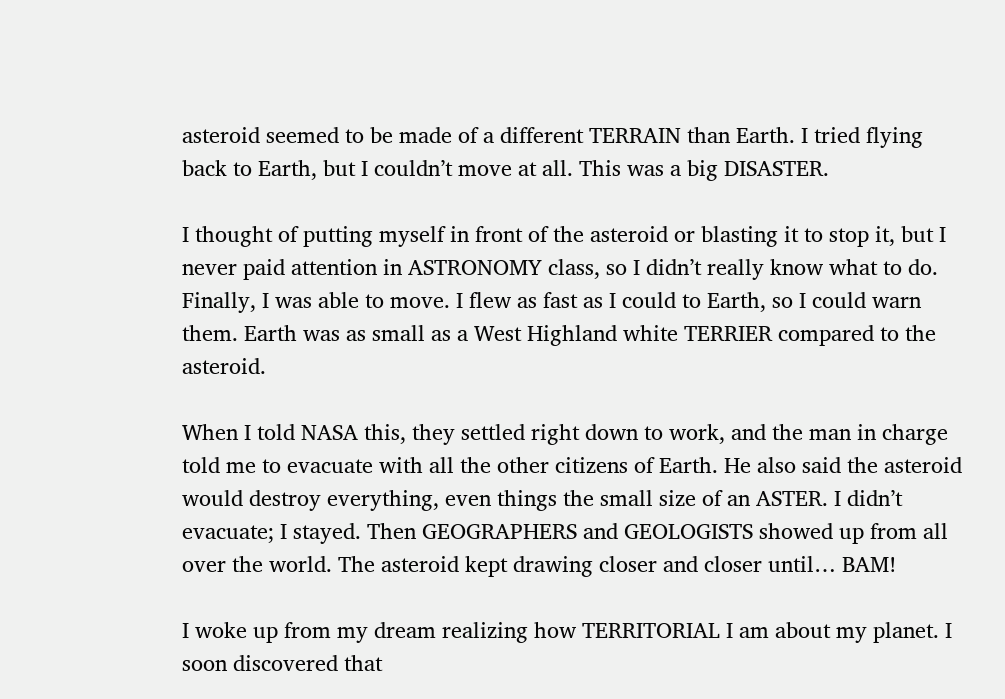asteroid seemed to be made of a different TERRAIN than Earth. I tried flying back to Earth, but I couldn’t move at all. This was a big DISASTER.

I thought of putting myself in front of the asteroid or blasting it to stop it, but I never paid attention in ASTRONOMY class, so I didn’t really know what to do. Finally, I was able to move. I flew as fast as I could to Earth, so I could warn them. Earth was as small as a West Highland white TERRIER compared to the asteroid.

When I told NASA this, they settled right down to work, and the man in charge told me to evacuate with all the other citizens of Earth. He also said the asteroid would destroy everything, even things the small size of an ASTER. I didn’t evacuate; I stayed. Then GEOGRAPHERS and GEOLOGISTS showed up from all over the world. The asteroid kept drawing closer and closer until… BAM!

I woke up from my dream realizing how TERRITORIAL I am about my planet. I soon discovered that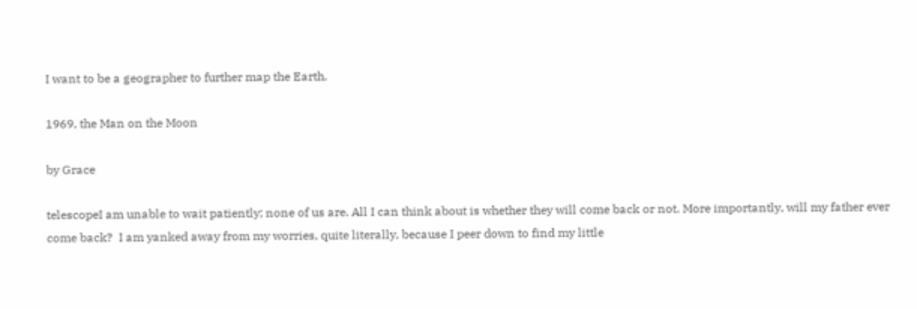I want to be a geographer to further map the Earth.

1969, the Man on the Moon

by Grace

telescopeI am unable to wait patiently; none of us are. All I can think about is whether they will come back or not. More importantly, will my father ever come back?  I am yanked away from my worries, quite literally, because I peer down to find my little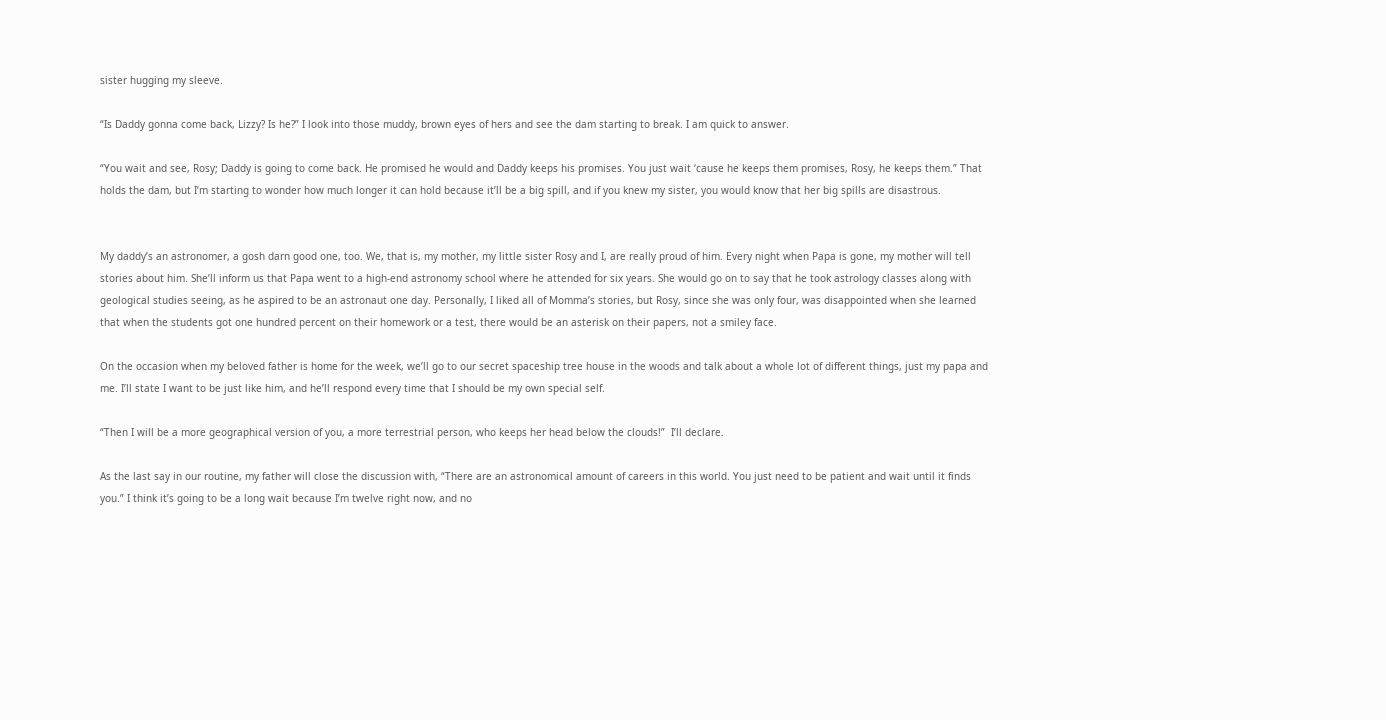sister hugging my sleeve.

“Is Daddy gonna come back, Lizzy? Is he?” I look into those muddy, brown eyes of hers and see the dam starting to break. I am quick to answer.

“You wait and see, Rosy; Daddy is going to come back. He promised he would and Daddy keeps his promises. You just wait ‘cause he keeps them promises, Rosy, he keeps them.” That holds the dam, but I’m starting to wonder how much longer it can hold because it’ll be a big spill, and if you knew my sister, you would know that her big spills are disastrous.


My daddy’s an astronomer, a gosh darn good one, too. We, that is, my mother, my little sister Rosy and I, are really proud of him. Every night when Papa is gone, my mother will tell stories about him. She’ll inform us that Papa went to a high-end astronomy school where he attended for six years. She would go on to say that he took astrology classes along with geological studies seeing, as he aspired to be an astronaut one day. Personally, I liked all of Momma’s stories, but Rosy, since she was only four, was disappointed when she learned that when the students got one hundred percent on their homework or a test, there would be an asterisk on their papers, not a smiley face.

On the occasion when my beloved father is home for the week, we’ll go to our secret spaceship tree house in the woods and talk about a whole lot of different things, just my papa and me. I’ll state I want to be just like him, and he’ll respond every time that I should be my own special self.

“Then I will be a more geographical version of you, a more terrestrial person, who keeps her head below the clouds!”  I’ll declare.

As the last say in our routine, my father will close the discussion with, “There are an astronomical amount of careers in this world. You just need to be patient and wait until it finds you.” I think it’s going to be a long wait because I’m twelve right now, and no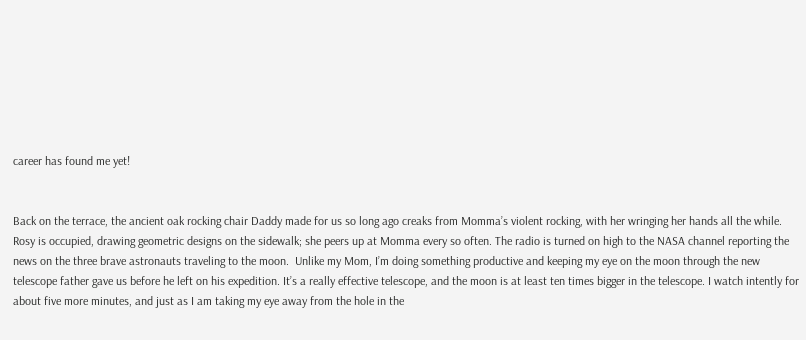career has found me yet!


Back on the terrace, the ancient oak rocking chair Daddy made for us so long ago creaks from Momma’s violent rocking, with her wringing her hands all the while. Rosy is occupied, drawing geometric designs on the sidewalk; she peers up at Momma every so often. The radio is turned on high to the NASA channel reporting the news on the three brave astronauts traveling to the moon.  Unlike my Mom, I’m doing something productive and keeping my eye on the moon through the new telescope father gave us before he left on his expedition. It’s a really effective telescope, and the moon is at least ten times bigger in the telescope. I watch intently for about five more minutes, and just as I am taking my eye away from the hole in the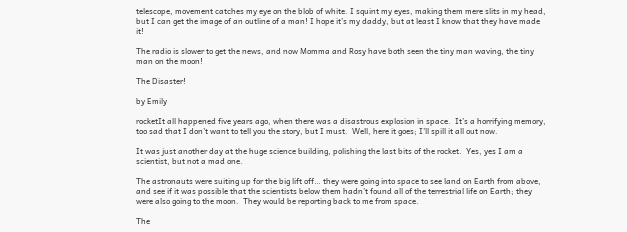telescope, movement catches my eye on the blob of white. I squint my eyes, making them mere slits in my head, but I can get the image of an outline of a man! I hope it’s my daddy, but at least I know that they have made it!

The radio is slower to get the news, and now Momma and Rosy have both seen the tiny man waving, the tiny man on the moon!

The Disaster!

by Emily

rocketIt all happened five years ago, when there was a disastrous explosion in space.  It’s a horrifying memory, too sad that I don’t want to tell you the story, but I must.  Well, here it goes; I’ll spill it all out now.

It was just another day at the huge science building, polishing the last bits of the rocket.  Yes, yes I am a scientist, but not a mad one.

The astronauts were suiting up for the big lift off… they were going into space to see land on Earth from above, and see if it was possible that the scientists below them hadn’t found all of the terrestrial life on Earth; they were also going to the moon.  They would be reporting back to me from space.

The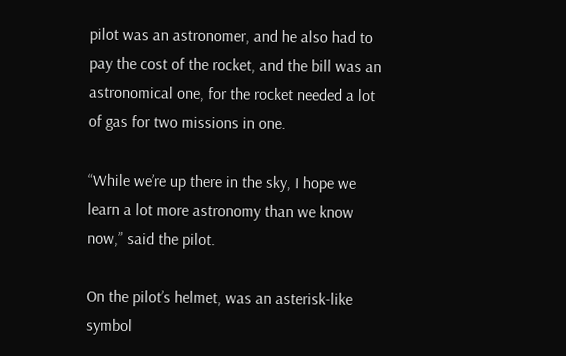pilot was an astronomer, and he also had to pay the cost of the rocket, and the bill was an astronomical one, for the rocket needed a lot of gas for two missions in one.

“While we’re up there in the sky, I hope we learn a lot more astronomy than we know now,” said the pilot.

On the pilot’s helmet, was an asterisk-like symbol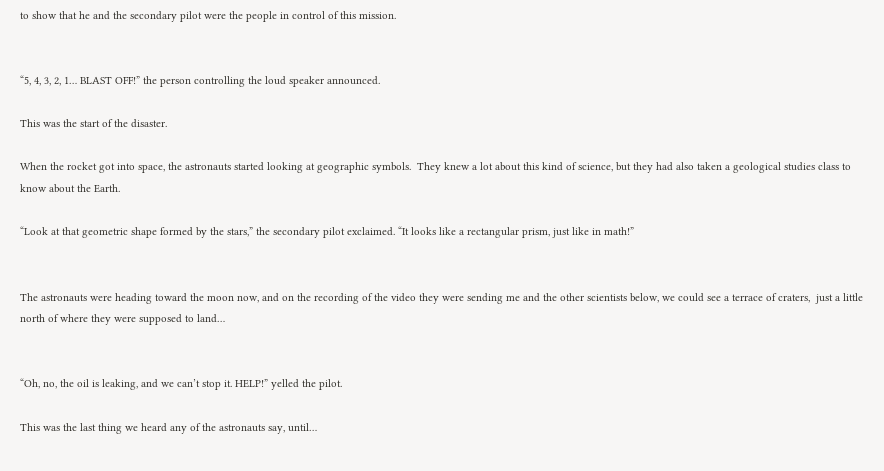to show that he and the secondary pilot were the people in control of this mission.


“5, 4, 3, 2, 1… BLAST OFF!” the person controlling the loud speaker announced.

This was the start of the disaster.

When the rocket got into space, the astronauts started looking at geographic symbols.  They knew a lot about this kind of science, but they had also taken a geological studies class to know about the Earth.

“Look at that geometric shape formed by the stars,” the secondary pilot exclaimed. “It looks like a rectangular prism, just like in math!”


The astronauts were heading toward the moon now, and on the recording of the video they were sending me and the other scientists below, we could see a terrace of craters,  just a little north of where they were supposed to land…


“Oh, no, the oil is leaking, and we can’t stop it. HELP!” yelled the pilot.

This was the last thing we heard any of the astronauts say, until…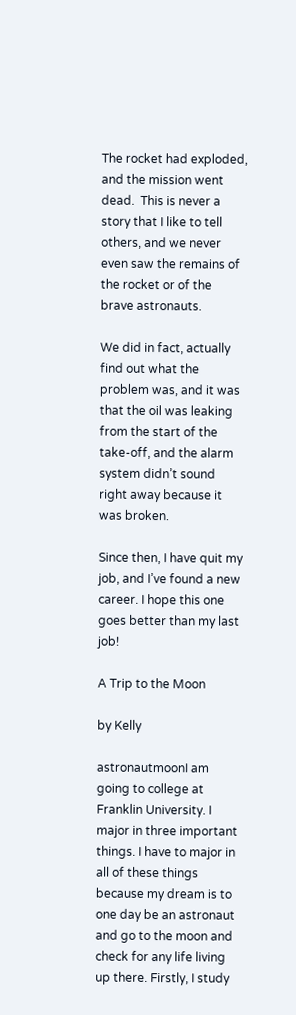The rocket had exploded, and the mission went dead.  This is never a story that I like to tell others, and we never even saw the remains of the rocket or of the brave astronauts.

We did in fact, actually find out what the problem was, and it was that the oil was leaking from the start of the take-off, and the alarm system didn’t sound right away because it was broken.

Since then, I have quit my job, and I’ve found a new career. I hope this one goes better than my last job!

A Trip to the Moon

by Kelly

astronautmoonI am going to college at Franklin University. I major in three important things. I have to major in all of these things because my dream is to one day be an astronaut and go to the moon and check for any life living up there. Firstly, I study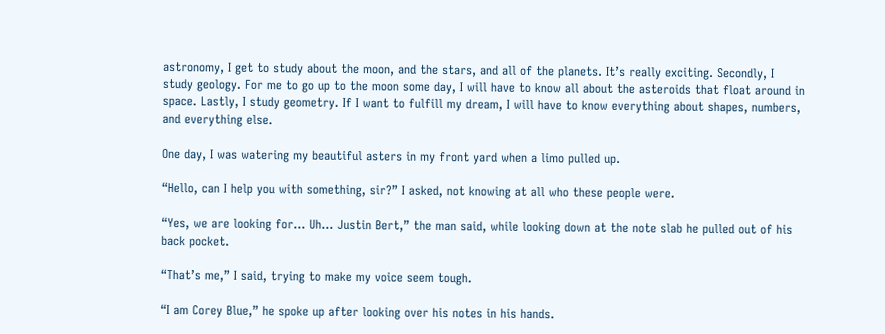astronomy, I get to study about the moon, and the stars, and all of the planets. It’s really exciting. Secondly, I study geology. For me to go up to the moon some day, I will have to know all about the asteroids that float around in space. Lastly, I study geometry. If I want to fulfill my dream, I will have to know everything about shapes, numbers, and everything else.

One day, I was watering my beautiful asters in my front yard when a limo pulled up.

“Hello, can I help you with something, sir?” I asked, not knowing at all who these people were.

“Yes, we are looking for… Uh… Justin Bert,” the man said, while looking down at the note slab he pulled out of his back pocket.

“That’s me,” I said, trying to make my voice seem tough.

“I am Corey Blue,” he spoke up after looking over his notes in his hands.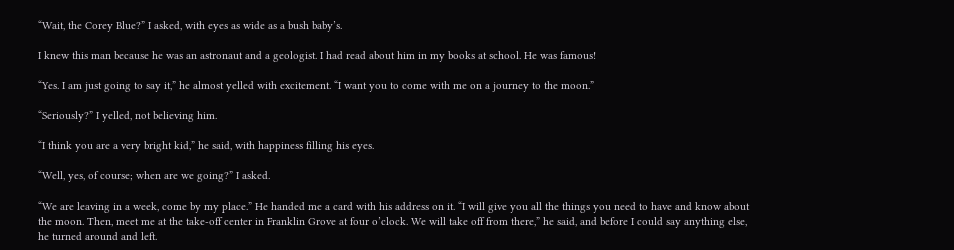“Wait, the Corey Blue?” I asked, with eyes as wide as a bush baby’s.

I knew this man because he was an astronaut and a geologist. I had read about him in my books at school. He was famous!

“Yes. I am just going to say it,” he almost yelled with excitement. “I want you to come with me on a journey to the moon.”

“Seriously?” I yelled, not believing him.

“I think you are a very bright kid,” he said, with happiness filling his eyes.

“Well, yes, of course; when are we going?” I asked.

“We are leaving in a week, come by my place.” He handed me a card with his address on it. “I will give you all the things you need to have and know about the moon. Then, meet me at the take-off center in Franklin Grove at four o’clock. We will take off from there,” he said, and before I could say anything else, he turned around and left.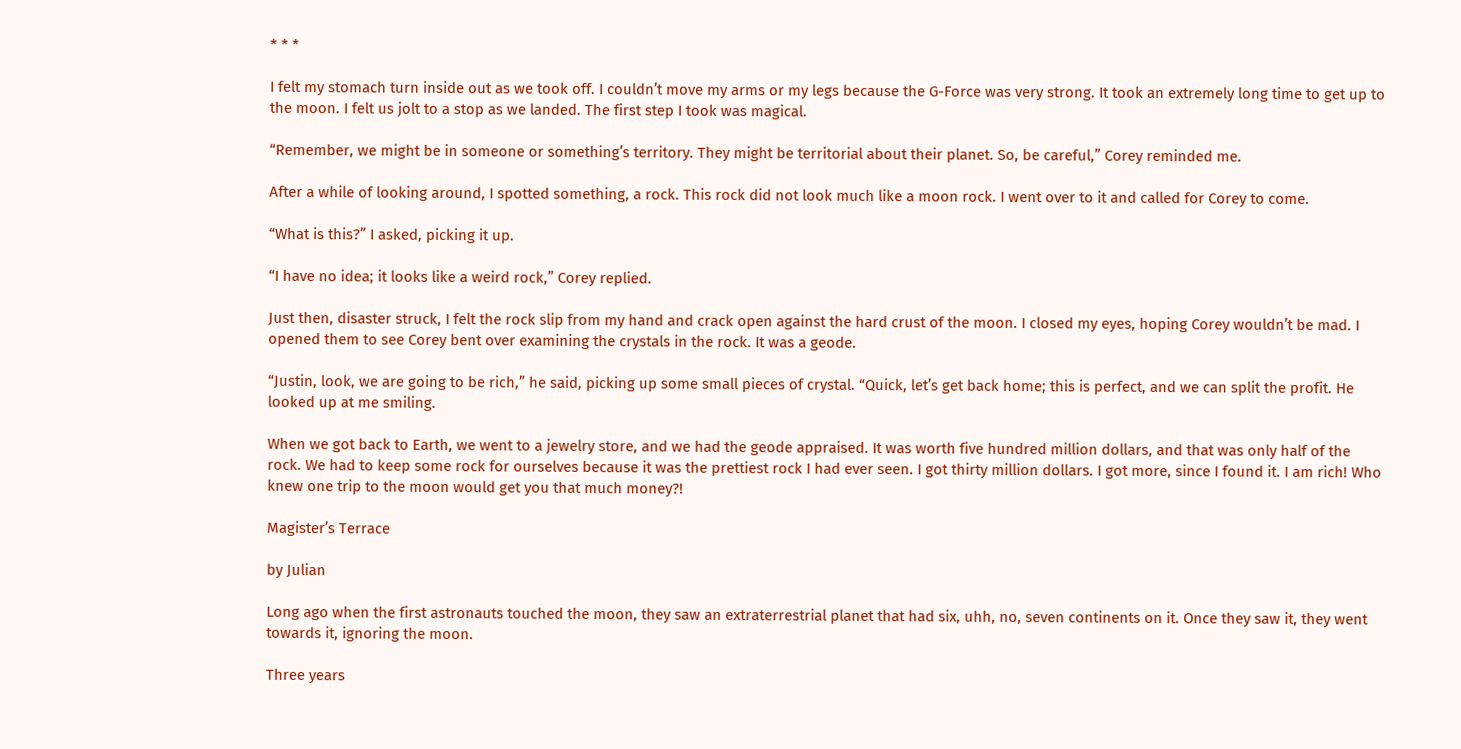* * *

I felt my stomach turn inside out as we took off. I couldn’t move my arms or my legs because the G-Force was very strong. It took an extremely long time to get up to the moon. I felt us jolt to a stop as we landed. The first step I took was magical.

“Remember, we might be in someone or something’s territory. They might be territorial about their planet. So, be careful,” Corey reminded me.

After a while of looking around, I spotted something, a rock. This rock did not look much like a moon rock. I went over to it and called for Corey to come.

“What is this?” I asked, picking it up.

“I have no idea; it looks like a weird rock,” Corey replied.

Just then, disaster struck, I felt the rock slip from my hand and crack open against the hard crust of the moon. I closed my eyes, hoping Corey wouldn’t be mad. I opened them to see Corey bent over examining the crystals in the rock. It was a geode.

“Justin, look, we are going to be rich,” he said, picking up some small pieces of crystal. “Quick, let’s get back home; this is perfect, and we can split the profit. He looked up at me smiling.

When we got back to Earth, we went to a jewelry store, and we had the geode appraised. It was worth five hundred million dollars, and that was only half of the rock. We had to keep some rock for ourselves because it was the prettiest rock I had ever seen. I got thirty million dollars. I got more, since I found it. I am rich! Who knew one trip to the moon would get you that much money?!

Magister’s Terrace

by Julian

Long ago when the first astronauts touched the moon, they saw an extraterrestrial planet that had six, uhh, no, seven continents on it. Once they saw it, they went towards it, ignoring the moon.

Three years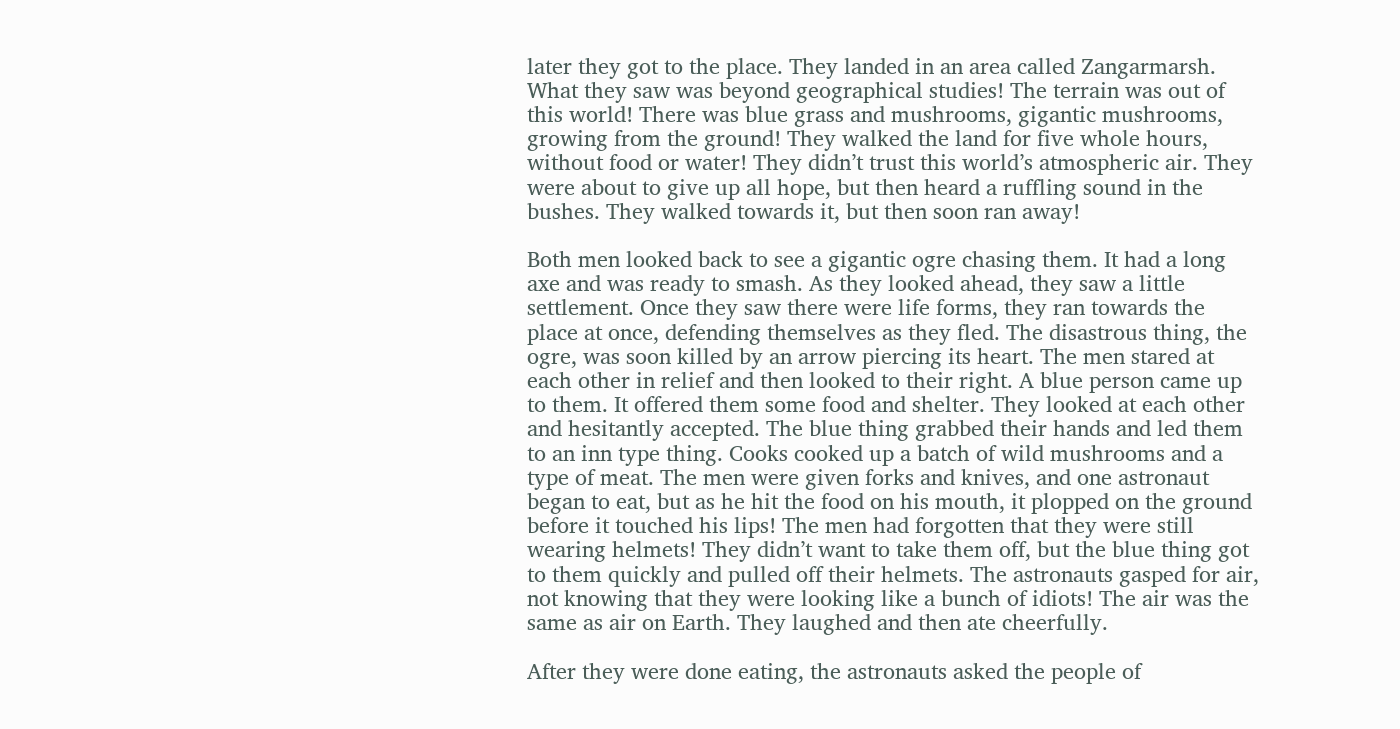later they got to the place. They landed in an area called Zangarmarsh. What they saw was beyond geographical studies! The terrain was out of this world! There was blue grass and mushrooms, gigantic mushrooms, growing from the ground! They walked the land for five whole hours, without food or water! They didn’t trust this world’s atmospheric air. They were about to give up all hope, but then heard a ruffling sound in the bushes. They walked towards it, but then soon ran away!

Both men looked back to see a gigantic ogre chasing them. It had a long axe and was ready to smash. As they looked ahead, they saw a little settlement. Once they saw there were life forms, they ran towards the place at once, defending themselves as they fled. The disastrous thing, the ogre, was soon killed by an arrow piercing its heart. The men stared at each other in relief and then looked to their right. A blue person came up to them. It offered them some food and shelter. They looked at each other and hesitantly accepted. The blue thing grabbed their hands and led them to an inn type thing. Cooks cooked up a batch of wild mushrooms and a type of meat. The men were given forks and knives, and one astronaut began to eat, but as he hit the food on his mouth, it plopped on the ground before it touched his lips! The men had forgotten that they were still wearing helmets! They didn’t want to take them off, but the blue thing got to them quickly and pulled off their helmets. The astronauts gasped for air, not knowing that they were looking like a bunch of idiots! The air was the same as air on Earth. They laughed and then ate cheerfully.

After they were done eating, the astronauts asked the people of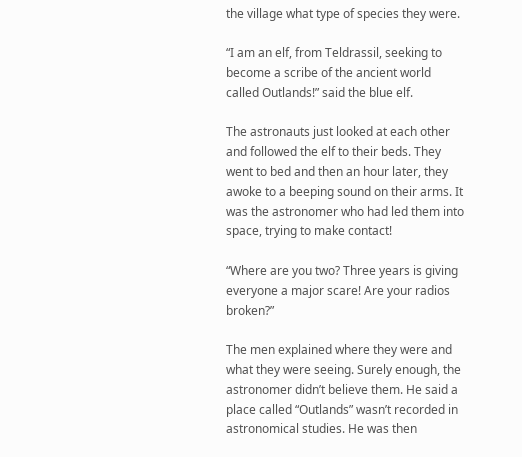the village what type of species they were.

“I am an elf, from Teldrassil, seeking to become a scribe of the ancient world called Outlands!” said the blue elf.

The astronauts just looked at each other and followed the elf to their beds. They went to bed and then an hour later, they awoke to a beeping sound on their arms. It was the astronomer who had led them into space, trying to make contact!

“Where are you two? Three years is giving everyone a major scare! Are your radios broken?”

The men explained where they were and what they were seeing. Surely enough, the astronomer didn’t believe them. He said a place called “Outlands” wasn’t recorded in astronomical studies. He was then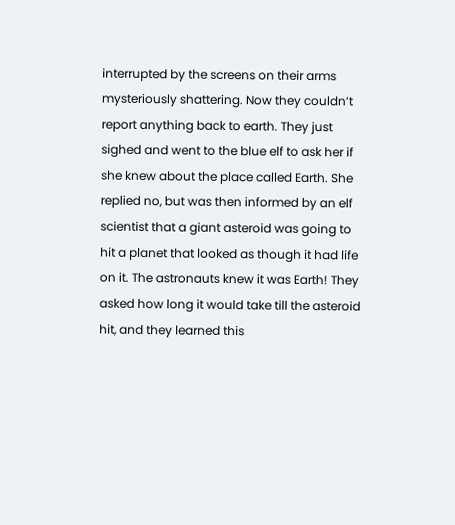interrupted by the screens on their arms mysteriously shattering. Now they couldn’t report anything back to earth. They just sighed and went to the blue elf to ask her if she knew about the place called Earth. She replied no, but was then informed by an elf scientist that a giant asteroid was going to hit a planet that looked as though it had life on it. The astronauts knew it was Earth! They asked how long it would take till the asteroid hit, and they learned this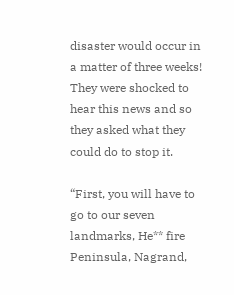disaster would occur in a matter of three weeks! They were shocked to hear this news and so they asked what they could do to stop it.

“First, you will have to go to our seven landmarks, He** fire Peninsula, Nagrand,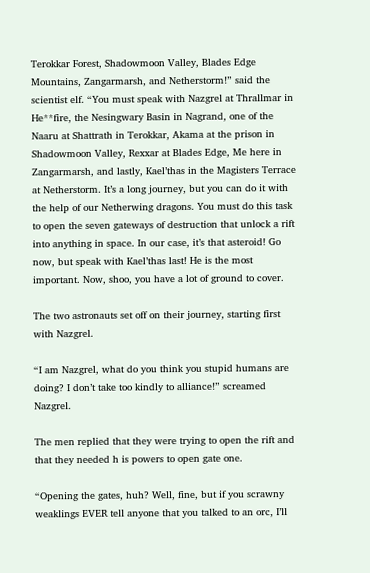Terokkar Forest, Shadowmoon Valley, Blades Edge Mountains, Zangarmarsh, and Netherstorm!” said the scientist elf. “You must speak with Nazgrel at Thrallmar in He**fire, the Nesingwary Basin in Nagrand, one of the Naaru at Shattrath in Terokkar, Akama at the prison in Shadowmoon Valley, Rexxar at Blades Edge, Me here in Zangarmarsh, and lastly, Kael’thas in the Magisters Terrace at Netherstorm. It’s a long journey, but you can do it with the help of our Netherwing dragons. You must do this task to open the seven gateways of destruction that unlock a rift into anything in space. In our case, it’s that asteroid! Go now, but speak with Kael’thas last! He is the most important. Now, shoo, you have a lot of ground to cover.

The two astronauts set off on their journey, starting first with Nazgrel.

“I am Nazgrel, what do you think you stupid humans are doing? I don’t take too kindly to alliance!” screamed Nazgrel.

The men replied that they were trying to open the rift and that they needed h is powers to open gate one.

“Opening the gates, huh? Well, fine, but if you scrawny weaklings EVER tell anyone that you talked to an orc, I’ll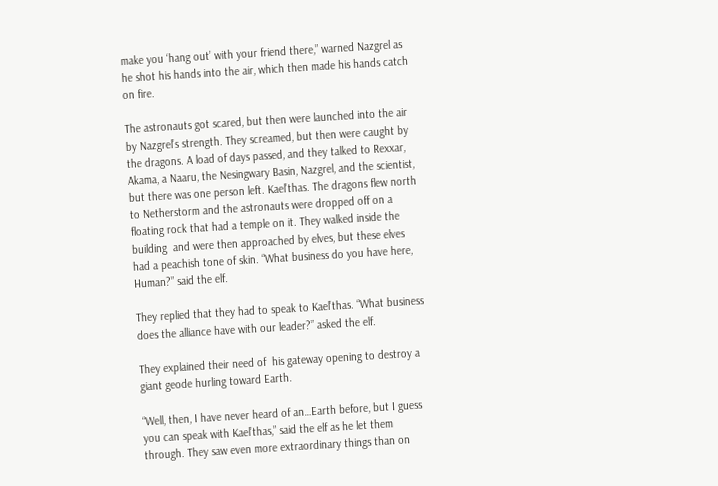make you ‘hang out’ with your friend there,” warned Nazgrel as he shot his hands into the air, which then made his hands catch on fire.

The astronauts got scared, but then were launched into the air by Nazgrel’s strength. They screamed, but then were caught by the dragons. A load of days passed, and they talked to Rexxar, Akama, a Naaru, the Nesingwary Basin, Nazgrel, and the scientist, but there was one person left. Kael’thas. The dragons flew north to Netherstorm and the astronauts were dropped off on a floating rock that had a temple on it. They walked inside the building  and were then approached by elves, but these elves had a peachish tone of skin. “What business do you have here, Human?” said the elf.

They replied that they had to speak to Kael’thas. “What business does the alliance have with our leader?” asked the elf.

They explained their need of  his gateway opening to destroy a giant geode hurling toward Earth.

“Well, then, I have never heard of an…Earth before, but I guess you can speak with Kael’thas,” said the elf as he let them through. They saw even more extraordinary things than on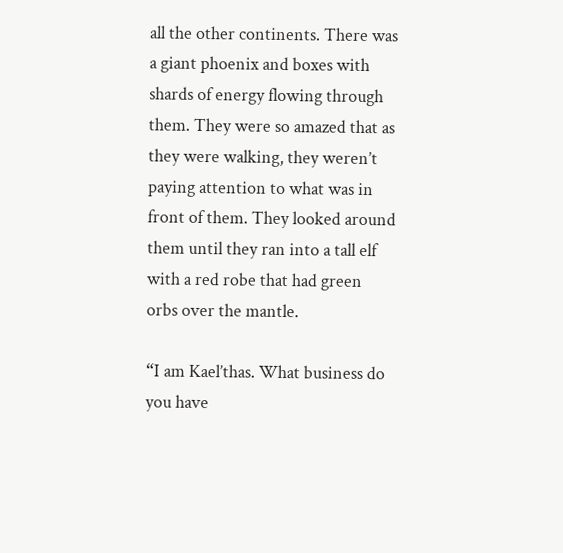all the other continents. There was a giant phoenix and boxes with shards of energy flowing through them. They were so amazed that as they were walking, they weren’t paying attention to what was in front of them. They looked around them until they ran into a tall elf with a red robe that had green orbs over the mantle.

“I am Kael’thas. What business do you have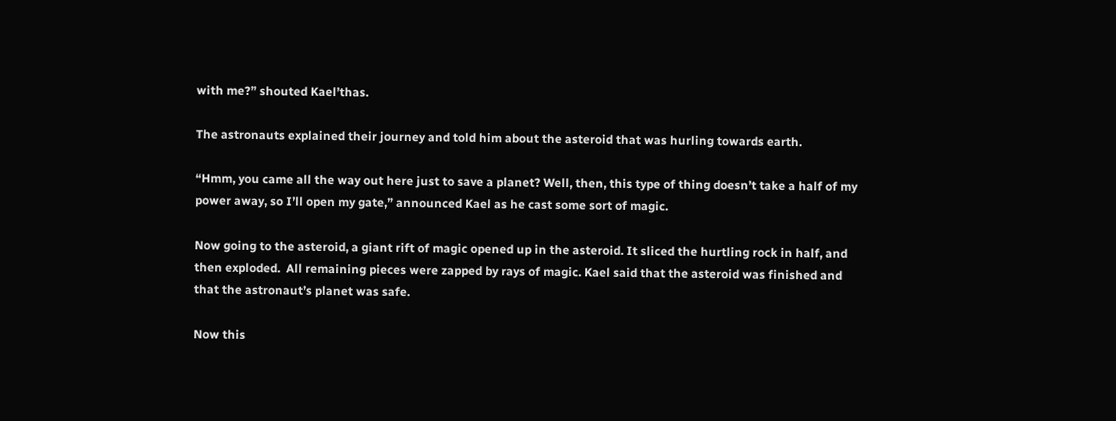with me?” shouted Kael’thas.

The astronauts explained their journey and told him about the asteroid that was hurling towards earth.

“Hmm, you came all the way out here just to save a planet? Well, then, this type of thing doesn’t take a half of my power away, so I’ll open my gate,” announced Kael as he cast some sort of magic.

Now going to the asteroid, a giant rift of magic opened up in the asteroid. It sliced the hurtling rock in half, and then exploded.  All remaining pieces were zapped by rays of magic. Kael said that the asteroid was finished and that the astronaut’s planet was safe.

Now this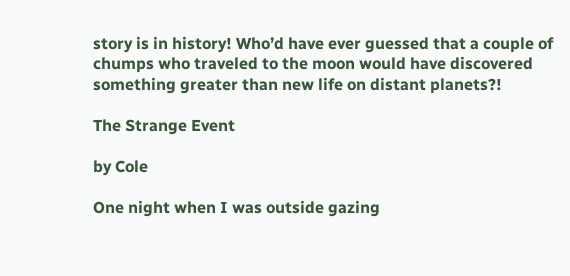story is in history! Who’d have ever guessed that a couple of chumps who traveled to the moon would have discovered something greater than new life on distant planets?!

The Strange Event

by Cole

One night when I was outside gazing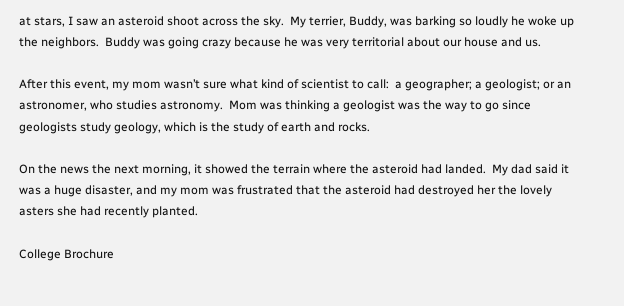at stars, I saw an asteroid shoot across the sky.  My terrier, Buddy, was barking so loudly he woke up the neighbors.  Buddy was going crazy because he was very territorial about our house and us.

After this event, my mom wasn’t sure what kind of scientist to call:  a geographer; a geologist; or an astronomer, who studies astronomy.  Mom was thinking a geologist was the way to go since geologists study geology, which is the study of earth and rocks.

On the news the next morning, it showed the terrain where the asteroid had landed.  My dad said it was a huge disaster, and my mom was frustrated that the asteroid had destroyed her the lovely asters she had recently planted.

College Brochure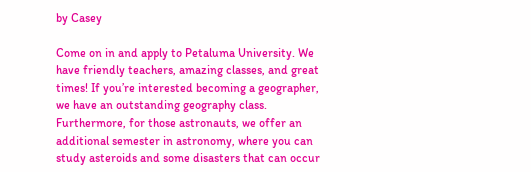by Casey

Come on in and apply to Petaluma University. We have friendly teachers, amazing classes, and great times! If you’re interested becoming a geographer, we have an outstanding geography class. Furthermore, for those astronauts, we offer an additional semester in astronomy, where you can study asteroids and some disasters that can occur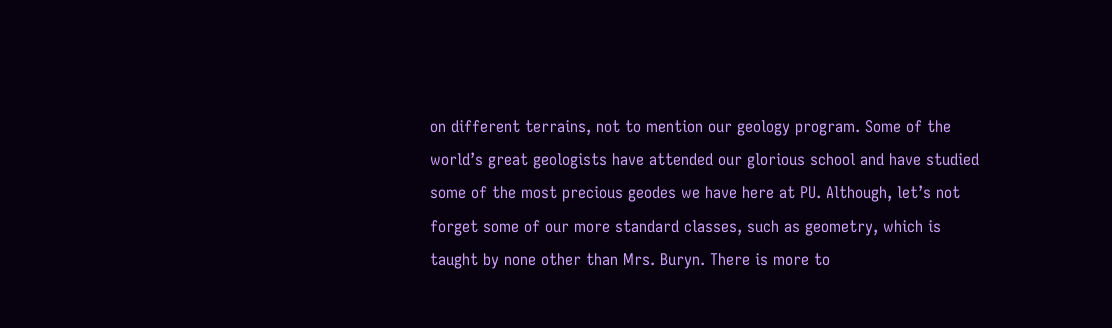on different terrains, not to mention our geology program. Some of the world’s great geologists have attended our glorious school and have studied some of the most precious geodes we have here at PU. Although, let’s not forget some of our more standard classes, such as geometry, which is taught by none other than Mrs. Buryn. There is more to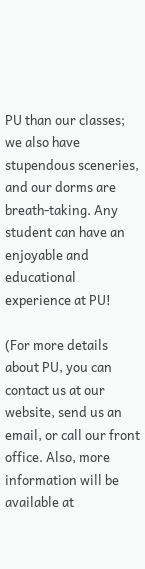PU than our classes; we also have stupendous sceneries, and our dorms are breath-taking. Any student can have an enjoyable and educational experience at PU!

(For more details about PU, you can contact us at our website, send us an email, or call our front office. Also, more information will be available at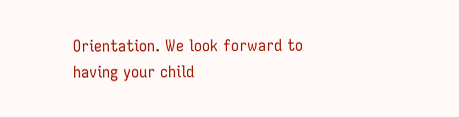Orientation. We look forward to having your child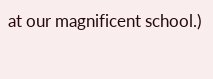at our magnificent school.)